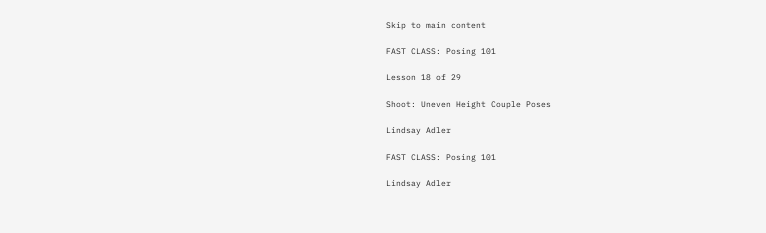Skip to main content

FAST CLASS: Posing 101

Lesson 18 of 29

Shoot: Uneven Height Couple Poses

Lindsay Adler

FAST CLASS: Posing 101

Lindsay Adler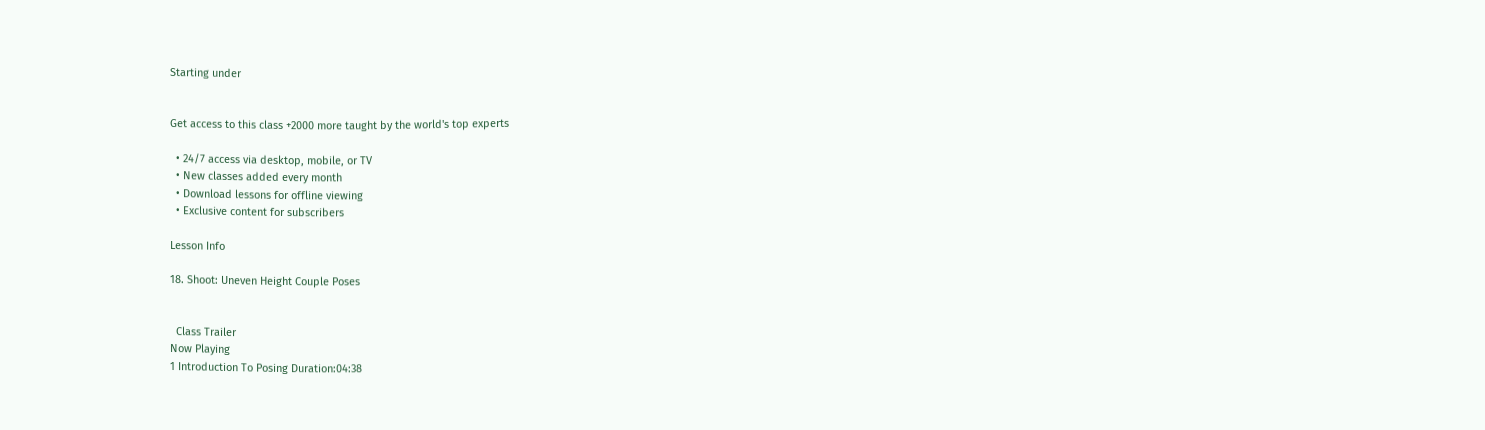Starting under


Get access to this class +2000 more taught by the world's top experts

  • 24/7 access via desktop, mobile, or TV
  • New classes added every month
  • Download lessons for offline viewing
  • Exclusive content for subscribers

Lesson Info

18. Shoot: Uneven Height Couple Poses


  Class Trailer
Now Playing
1 Introduction To Posing Duration:04:38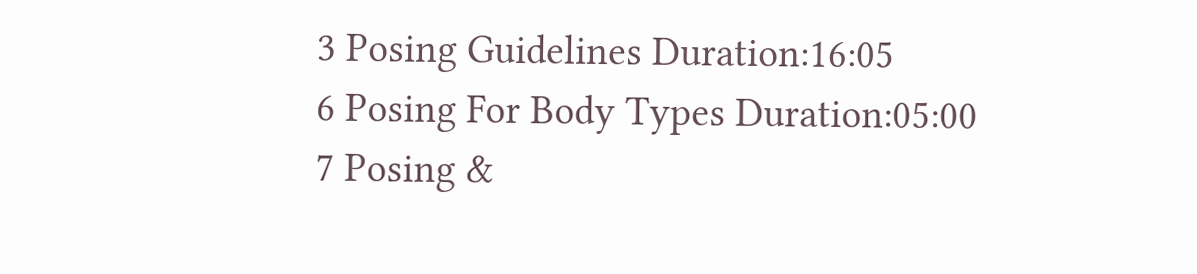3 Posing Guidelines Duration:16:05
6 Posing For Body Types Duration:05:00
7 Posing &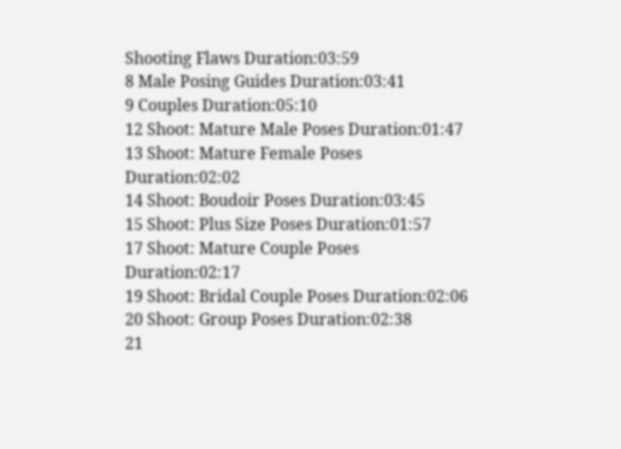Shooting Flaws Duration:03:59
8 Male Posing Guides Duration:03:41
9 Couples Duration:05:10
12 Shoot: Mature Male Poses Duration:01:47
13 Shoot: Mature Female Poses Duration:02:02
14 Shoot: Boudoir Poses Duration:03:45
15 Shoot: Plus Size Poses Duration:01:57
17 Shoot: Mature Couple Poses Duration:02:17
19 Shoot: Bridal Couple Poses Duration:02:06
20 Shoot: Group Poses Duration:02:38
21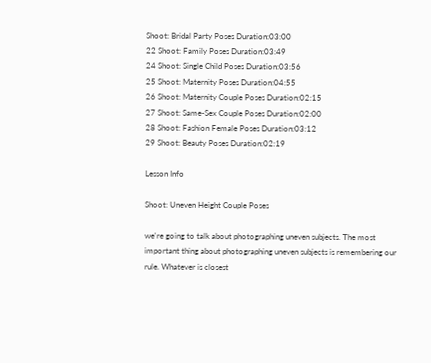Shoot: Bridal Party Poses Duration:03:00
22 Shoot: Family Poses Duration:03:49
24 Shoot: Single Child Poses Duration:03:56
25 Shoot: Maternity Poses Duration:04:55
26 Shoot: Maternity Couple Poses Duration:02:15
27 Shoot: Same-Sex Couple Poses Duration:02:00
28 Shoot: Fashion Female Poses Duration:03:12
29 Shoot: Beauty Poses Duration:02:19

Lesson Info

Shoot: Uneven Height Couple Poses

we're going to talk about photographing uneven subjects. The most important thing about photographing uneven subjects is remembering our rule. Whatever is closest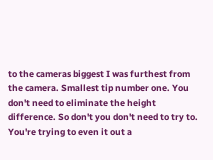to the cameras biggest I was furthest from the camera. Smallest tip number one. You don't need to eliminate the height difference. So don't you don't need to try to. You're trying to even it out a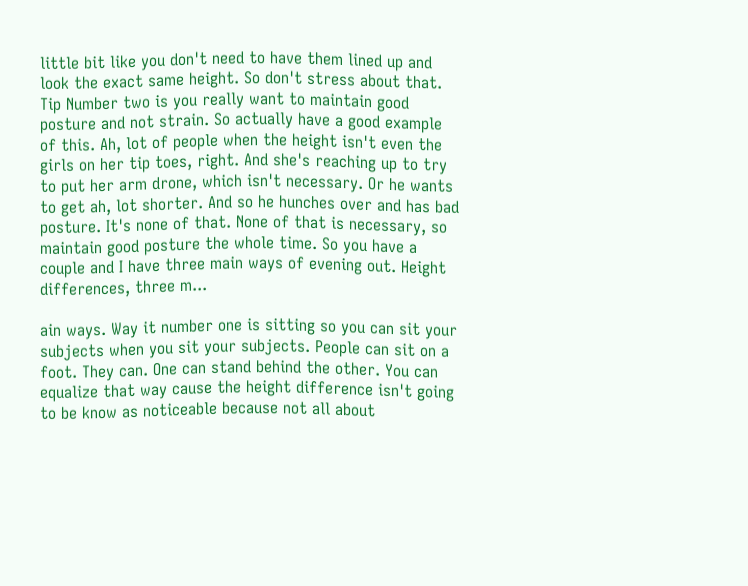little bit like you don't need to have them lined up and look the exact same height. So don't stress about that. Tip Number two is you really want to maintain good posture and not strain. So actually have a good example of this. Ah, lot of people when the height isn't even the girls on her tip toes, right. And she's reaching up to try to put her arm drone, which isn't necessary. Or he wants to get ah, lot shorter. And so he hunches over and has bad posture. It's none of that. None of that is necessary, so maintain good posture the whole time. So you have a couple and I have three main ways of evening out. Height differences, three m...

ain ways. Way it number one is sitting so you can sit your subjects when you sit your subjects. People can sit on a foot. They can. One can stand behind the other. You can equalize that way cause the height difference isn't going to be know as noticeable because not all about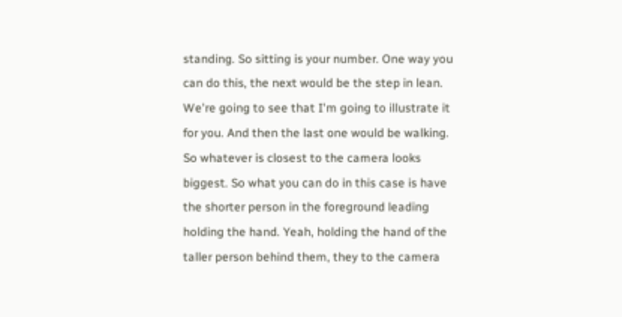standing. So sitting is your number. One way you can do this, the next would be the step in lean. We're going to see that I'm going to illustrate it for you. And then the last one would be walking. So whatever is closest to the camera looks biggest. So what you can do in this case is have the shorter person in the foreground leading holding the hand. Yeah, holding the hand of the taller person behind them, they to the camera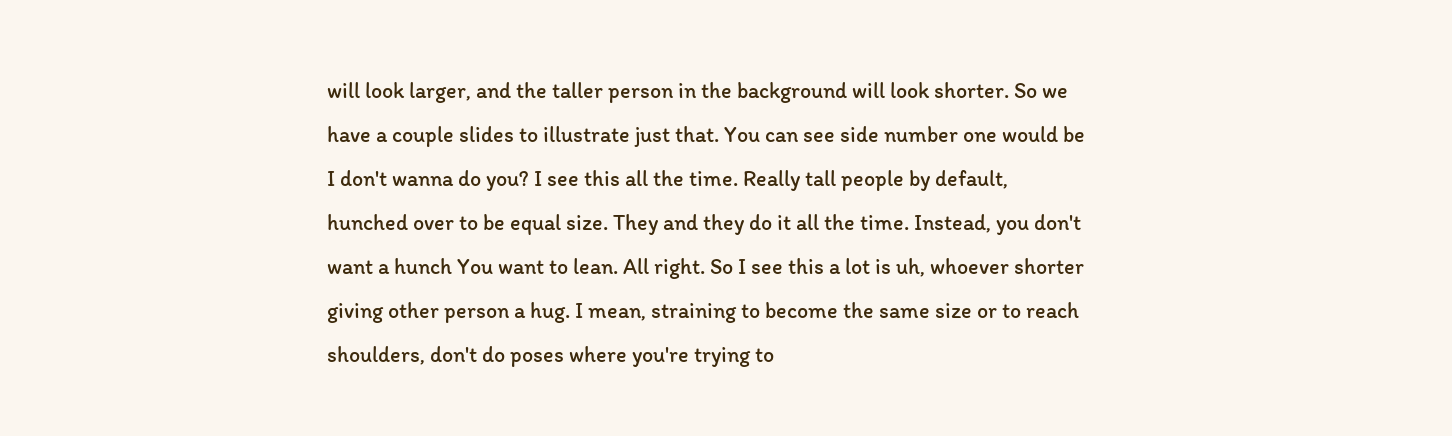will look larger, and the taller person in the background will look shorter. So we have a couple slides to illustrate just that. You can see side number one would be I don't wanna do you? I see this all the time. Really tall people by default, hunched over to be equal size. They and they do it all the time. Instead, you don't want a hunch You want to lean. All right. So I see this a lot is uh, whoever shorter giving other person a hug. I mean, straining to become the same size or to reach shoulders, don't do poses where you're trying to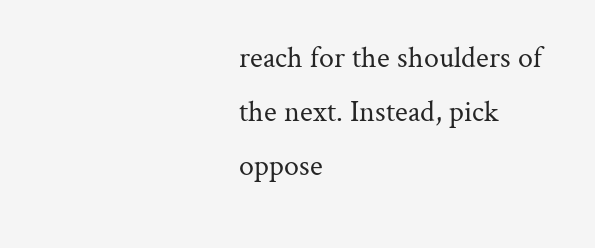reach for the shoulders of the next. Instead, pick oppose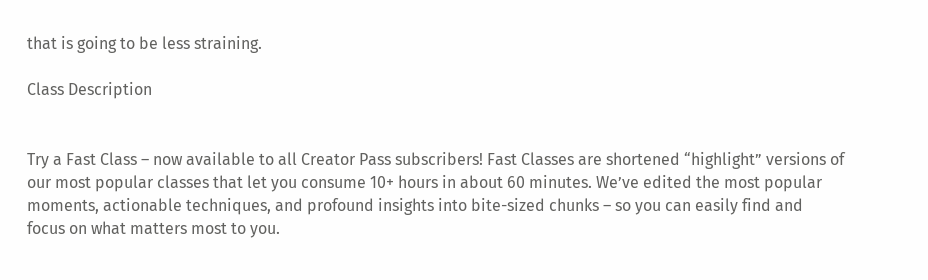that is going to be less straining.

Class Description


Try a Fast Class – now available to all Creator Pass subscribers! Fast Classes are shortened “highlight” versions of our most popular classes that let you consume 10+ hours in about 60 minutes. We’ve edited the most popular moments, actionable techniques, and profound insights into bite-sized chunks – so you can easily find and focus on what matters most to you.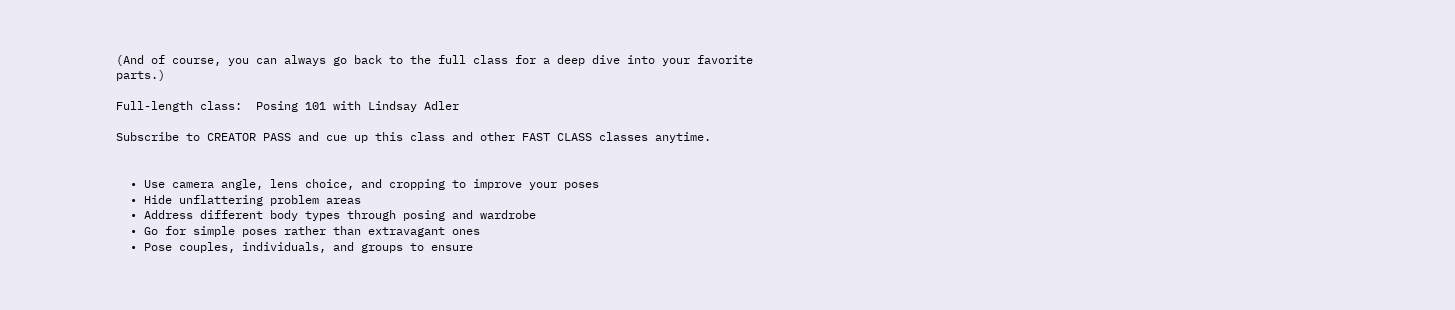(And of course, you can always go back to the full class for a deep dive into your favorite parts.)

Full-length class:  Posing 101 with Lindsay Adler

Subscribe to CREATOR PASS and cue up this class and other FAST CLASS classes anytime.


  • Use camera angle, lens choice, and cropping to improve your poses
  • Hide unflattering problem areas
  • Address different body types through posing and wardrobe
  • Go for simple poses rather than extravagant ones
  • Pose couples, individuals, and groups to ensure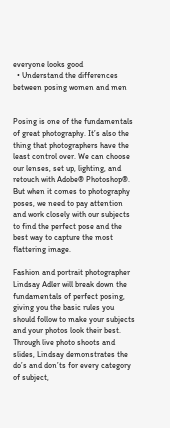everyone looks good
  • Understand the differences between posing women and men


Posing is one of the fundamentals of great photography. It’s also the thing that photographers have the least control over. We can choose our lenses, set up, lighting, and retouch with Adobe® Photoshop®. But when it comes to photography poses, we need to pay attention and work closely with our subjects to find the perfect pose and the best way to capture the most flattering image.

Fashion and portrait photographer Lindsay Adler will break down the fundamentals of perfect posing, giving you the basic rules you should follow to make your subjects and your photos look their best. Through live photo shoots and slides, Lindsay demonstrates the do’s and don’ts for every category of subject,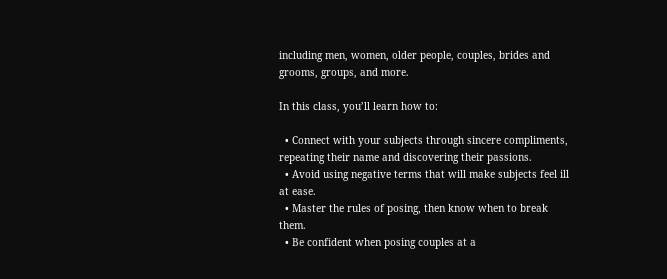including men, women, older people, couples, brides and grooms, groups, and more.

In this class, you’ll learn how to:

  • Connect with your subjects through sincere compliments, repeating their name and discovering their passions.
  • Avoid using negative terms that will make subjects feel ill at ease.
  • Master the rules of posing, then know when to break them.
  • Be confident when posing couples at a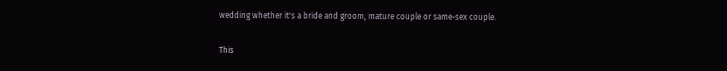wedding whether it's a bride and groom, mature couple or same-sex couple.

This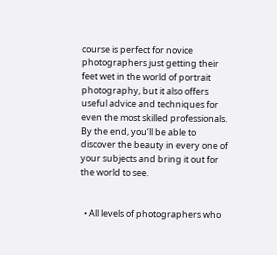course is perfect for novice photographers just getting their feet wet in the world of portrait photography, but it also offers useful advice and techniques for even the most skilled professionals. By the end, you’ll be able to discover the beauty in every one of your subjects and bring it out for the world to see.


  • All levels of photographers who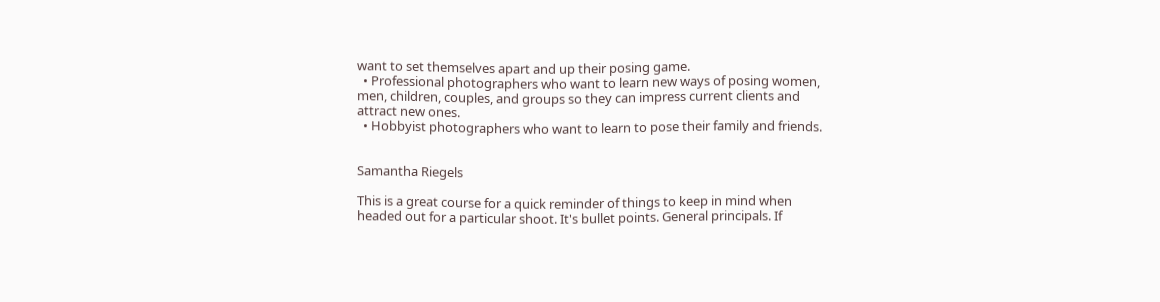want to set themselves apart and up their posing game.
  • Professional photographers who want to learn new ways of posing women, men, children, couples, and groups so they can impress current clients and attract new ones.
  • Hobbyist photographers who want to learn to pose their family and friends.


Samantha Riegels

This is a great course for a quick reminder of things to keep in mind when headed out for a particular shoot. It's bullet points. General principals. If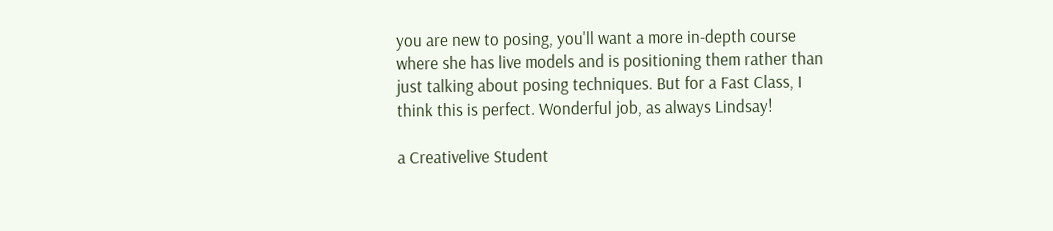you are new to posing, you'll want a more in-depth course where she has live models and is positioning them rather than just talking about posing techniques. But for a Fast Class, I think this is perfect. Wonderful job, as always Lindsay!

a Creativelive Student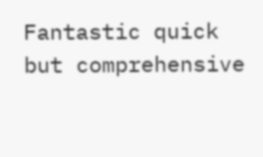Fantastic quick but comprehensive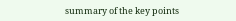summary of the key points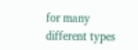for many different types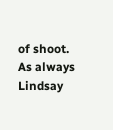of shoot. As always Lindsay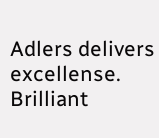Adlers delivers excellense. Brilliant